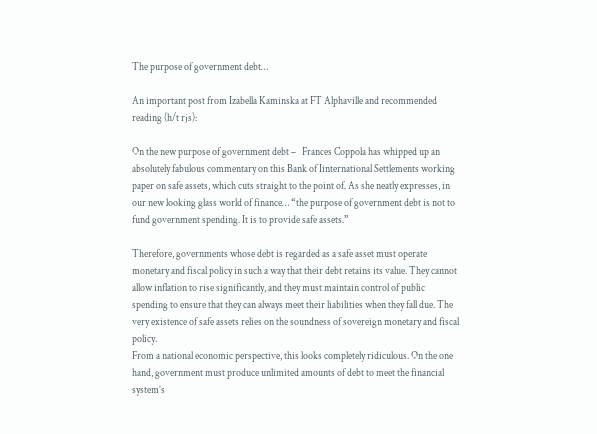The purpose of government debt…

An important post from Izabella Kaminska at FT Alphaville and recommended reading (h/t rjs):

On the new purpose of government debt –   Frances Coppola has whipped up an absolutely fabulous commentary on this Bank of Iinternational Settlements working paper on safe assets, which cuts straight to the point of. As she neatly expresses, in our new looking glass world of finance… “the purpose of government debt is not to fund government spending. It is to provide safe assets.”

Therefore, governments whose debt is regarded as a safe asset must operate monetary and fiscal policy in such a way that their debt retains its value. They cannot allow inflation to rise significantly, and they must maintain control of public spending to ensure that they can always meet their liabilities when they fall due. The very existence of safe assets relies on the soundness of sovereign monetary and fiscal policy.
From a national economic perspective, this looks completely ridiculous. On the one hand, government must produce unlimited amounts of debt to meet the financial system’s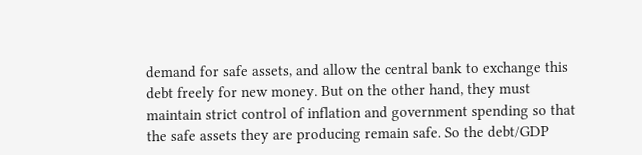demand for safe assets, and allow the central bank to exchange this debt freely for new money. But on the other hand, they must maintain strict control of inflation and government spending so that the safe assets they are producing remain safe. So the debt/GDP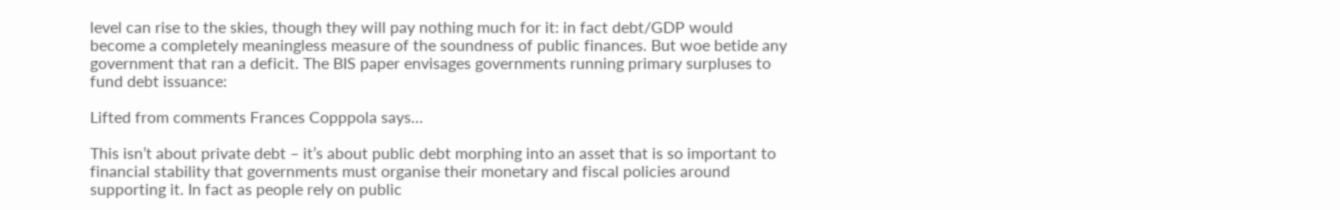level can rise to the skies, though they will pay nothing much for it: in fact debt/GDP would become a completely meaningless measure of the soundness of public finances. But woe betide any government that ran a deficit. The BIS paper envisages governments running primary surpluses to fund debt issuance:

Lifted from comments Frances Copppola says…

This isn’t about private debt – it’s about public debt morphing into an asset that is so important to financial stability that governments must organise their monetary and fiscal policies around supporting it. In fact as people rely on public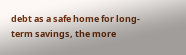debt as a safe home for long-term savings, the more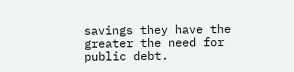savings they have the greater the need for public debt.